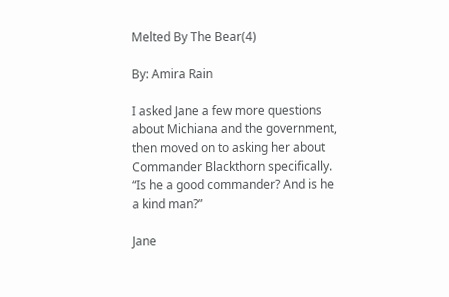Melted By The Bear(4)

By: Amira Rain

I asked Jane a few more questions about Michiana and the government, then moved on to asking her about Commander Blackthorn specifically. “Is he a good commander? And is he a kind man?”

Jane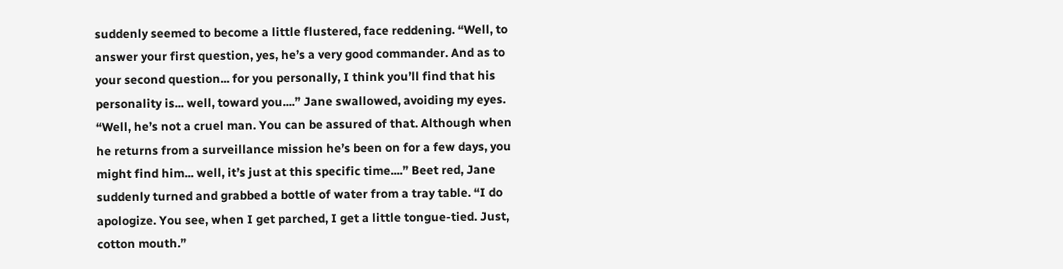suddenly seemed to become a little flustered, face reddening. “Well, to answer your first question, yes, he’s a very good commander. And as to your second question... for you personally, I think you’ll find that his personality is... well, toward you....” Jane swallowed, avoiding my eyes. “Well, he’s not a cruel man. You can be assured of that. Although when he returns from a surveillance mission he’s been on for a few days, you might find him... well, it’s just at this specific time....” Beet red, Jane suddenly turned and grabbed a bottle of water from a tray table. “I do apologize. You see, when I get parched, I get a little tongue-tied. Just, cotton mouth.”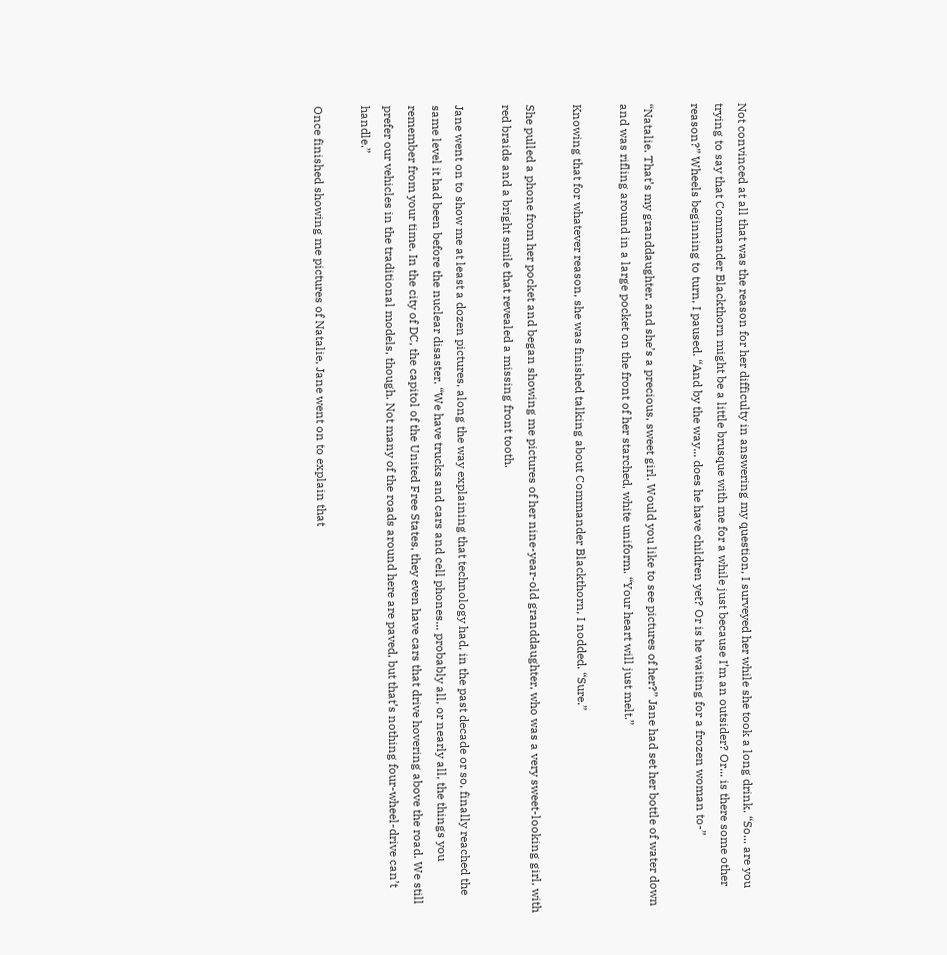Not convinced at all that was the reason for her difficulty in answering my question, I surveyed her while she took a long drink. “So... are you trying to say that Commander Blackthorn might be a little brusque with me for a while just because I’m an outsider? Or... is there some other reason?” Wheels beginning to turn, I paused. “And by the way... does he have children yet? Or is he waiting for a frozen woman to-”

“Natalie. That’s my granddaughter, and she’s a precious, sweet girl. Would you like to see pictures of her?” Jane had set her bottle of water down and was rifling around in a large pocket on the front of her starched, white uniform. “Your heart will just melt.”

Knowing that for whatever reason, she was finished talking about Commander Blackthorn, I nodded. “Sure.”

She pulled a phone from her pocket and began showing me pictures of her nine-year-old granddaughter, who was a very sweet-looking girl, with red braids and a bright smile that revealed a missing front tooth.

Jane went on to show me at least a dozen pictures, along the way explaining that technology had, in the past decade or so, finally reached the same level it had been before the nuclear disaster. “We have trucks and cars and cell phones... probably all, or nearly all, the things you remember from your time. In the city of DC, the capitol of the United Free States, they even have cars that drive hovering above the road. We still prefer our vehicles in the traditional models, though. Not many of the roads around here are paved, but that’s nothing four-wheel-drive can’t handle.”

Once finished showing me pictures of Natalie, Jane went on to explain that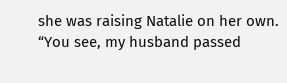she was raising Natalie on her own. “You see, my husband passed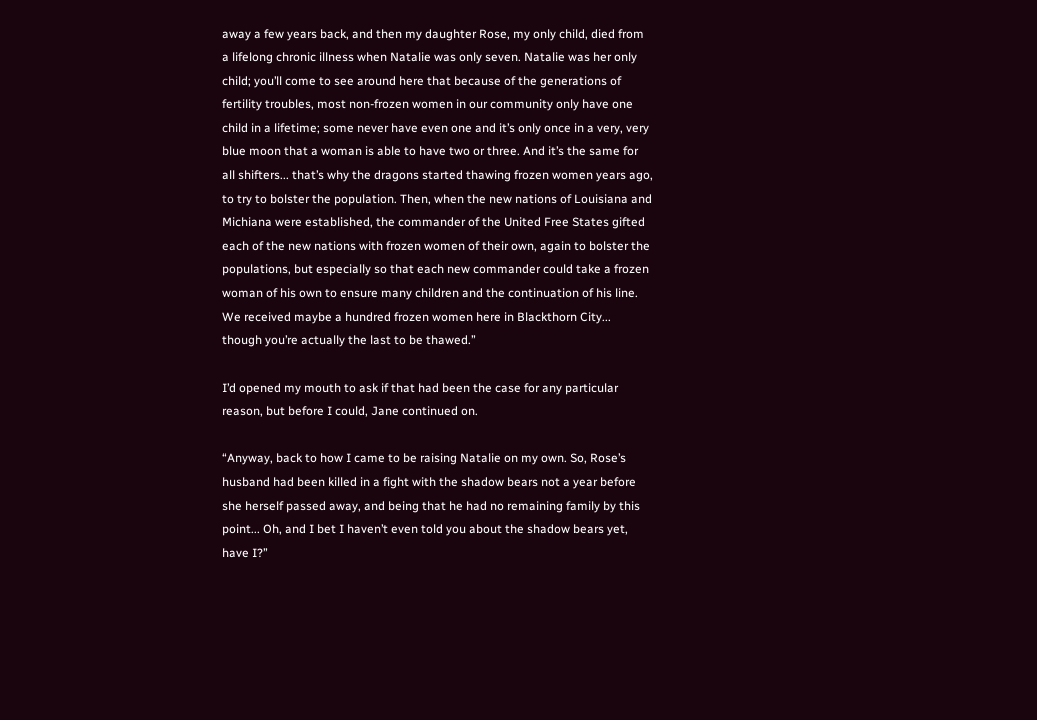away a few years back, and then my daughter Rose, my only child, died from a lifelong chronic illness when Natalie was only seven. Natalie was her only child; you’ll come to see around here that because of the generations of fertility troubles, most non-frozen women in our community only have one child in a lifetime; some never have even one and it’s only once in a very, very blue moon that a woman is able to have two or three. And it’s the same for all shifters... that’s why the dragons started thawing frozen women years ago, to try to bolster the population. Then, when the new nations of Louisiana and Michiana were established, the commander of the United Free States gifted each of the new nations with frozen women of their own, again to bolster the populations, but especially so that each new commander could take a frozen woman of his own to ensure many children and the continuation of his line. We received maybe a hundred frozen women here in Blackthorn City... though you’re actually the last to be thawed.”

I’d opened my mouth to ask if that had been the case for any particular reason, but before I could, Jane continued on.

“Anyway, back to how I came to be raising Natalie on my own. So, Rose’s husband had been killed in a fight with the shadow bears not a year before she herself passed away, and being that he had no remaining family by this point... Oh, and I bet I haven’t even told you about the shadow bears yet, have I?”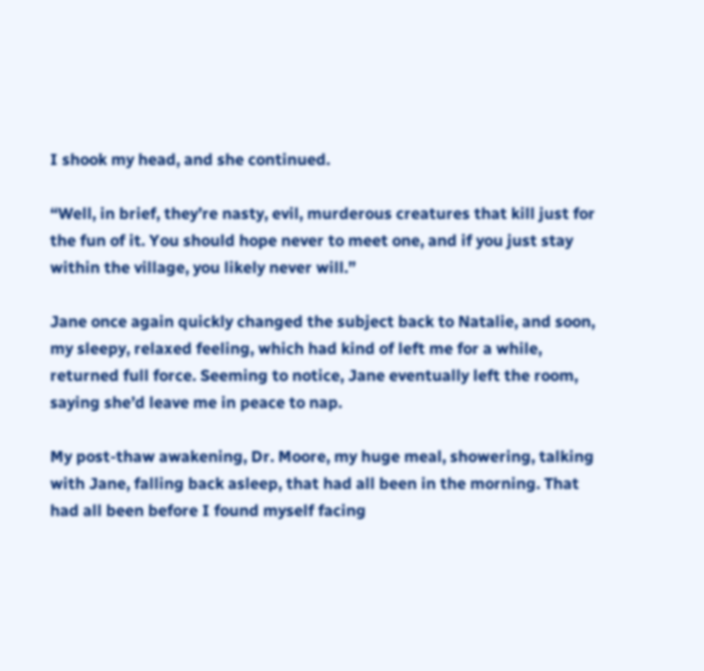I shook my head, and she continued.

“Well, in brief, they’re nasty, evil, murderous creatures that kill just for the fun of it. You should hope never to meet one, and if you just stay within the village, you likely never will.”

Jane once again quickly changed the subject back to Natalie, and soon, my sleepy, relaxed feeling, which had kind of left me for a while, returned full force. Seeming to notice, Jane eventually left the room, saying she’d leave me in peace to nap.

My post-thaw awakening, Dr. Moore, my huge meal, showering, talking with Jane, falling back asleep, that had all been in the morning. That had all been before I found myself facing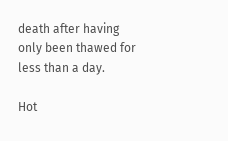death after having only been thawed for less than a day.

Hot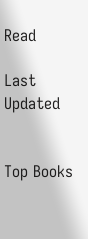Read

Last Updated


Top Books